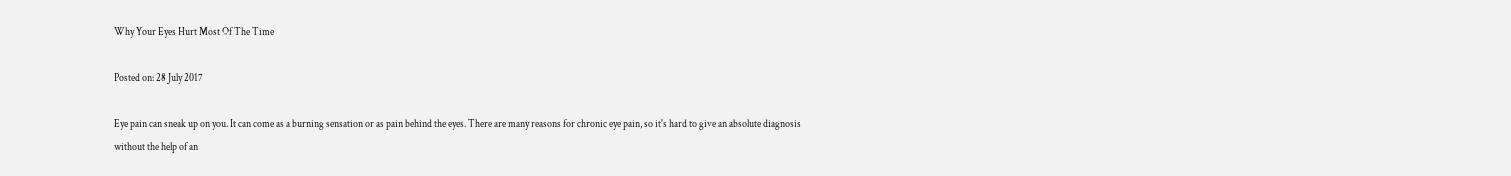Why Your Eyes Hurt Most Of The Time

Posted on: 28 July 2017

Eye pain can sneak up on you. It can come as a burning sensation or as pain behind the eyes. There are many reasons for chronic eye pain, so it's hard to give an absolute diagnosis without the help of an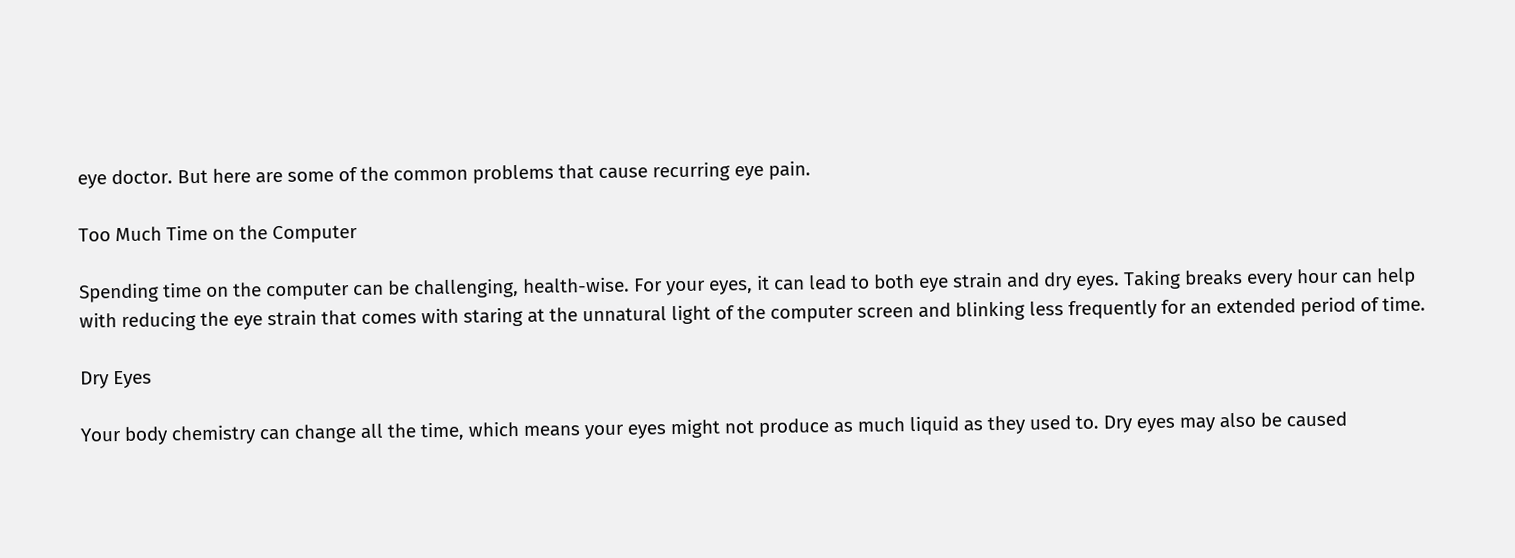eye doctor. But here are some of the common problems that cause recurring eye pain.

Too Much Time on the Computer

Spending time on the computer can be challenging, health-wise. For your eyes, it can lead to both eye strain and dry eyes. Taking breaks every hour can help with reducing the eye strain that comes with staring at the unnatural light of the computer screen and blinking less frequently for an extended period of time.

Dry Eyes

Your body chemistry can change all the time, which means your eyes might not produce as much liquid as they used to. Dry eyes may also be caused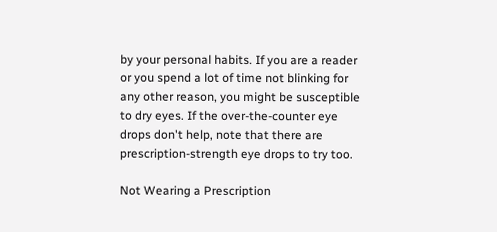by your personal habits. If you are a reader or you spend a lot of time not blinking for any other reason, you might be susceptible to dry eyes. If the over-the-counter eye drops don't help, note that there are prescription-strength eye drops to try too.

Not Wearing a Prescription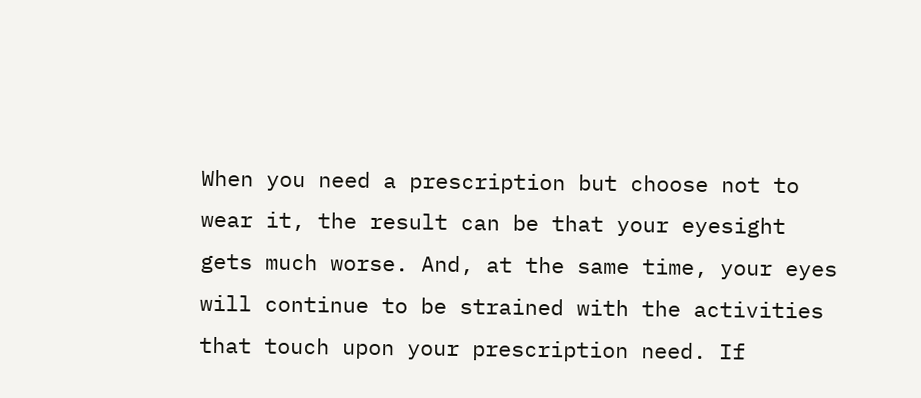When you need a prescription but choose not to wear it, the result can be that your eyesight gets much worse. And, at the same time, your eyes will continue to be strained with the activities that touch upon your prescription need. If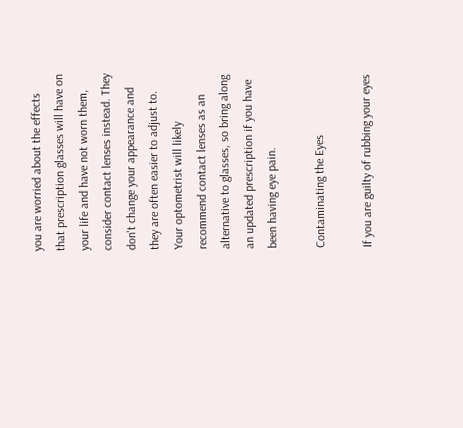you are worried about the effects that prescription glasses will have on your life and have not worn them, consider contact lenses instead. They don't change your appearance and they are often easier to adjust to. Your optometrist will likely recommend contact lenses as an alternative to glasses, so bring along an updated prescription if you have been having eye pain.

Contaminating the Eyes

If you are guilty of rubbing your eyes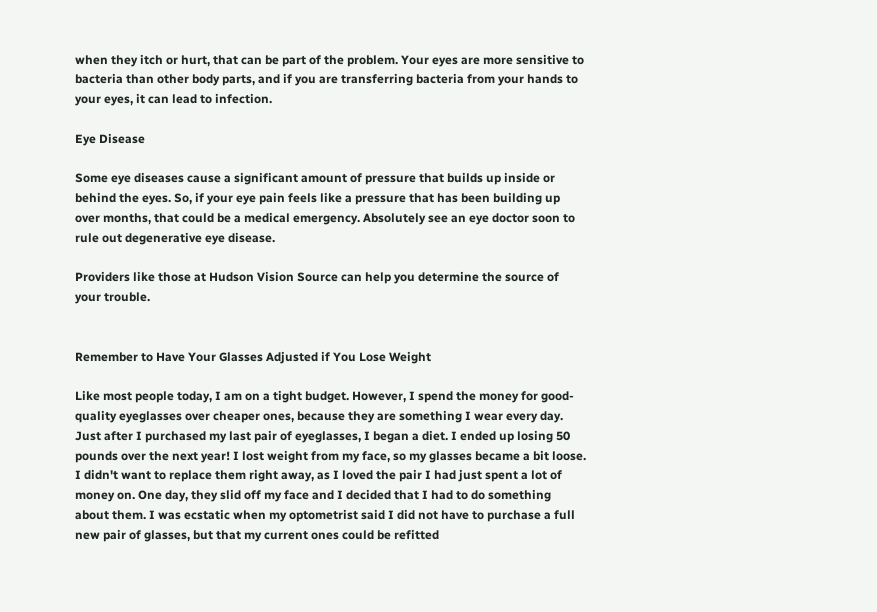when they itch or hurt, that can be part of the problem. Your eyes are more sensitive to bacteria than other body parts, and if you are transferring bacteria from your hands to your eyes, it can lead to infection.

Eye Disease

Some eye diseases cause a significant amount of pressure that builds up inside or behind the eyes. So, if your eye pain feels like a pressure that has been building up over months, that could be a medical emergency. Absolutely see an eye doctor soon to rule out degenerative eye disease.

Providers like those at Hudson Vision Source can help you determine the source of your trouble.


Remember to Have Your Glasses Adjusted if You Lose Weight

Like most people today, I am on a tight budget. However, I spend the money for good-quality eyeglasses over cheaper ones, because they are something I wear every day. Just after I purchased my last pair of eyeglasses, I began a diet. I ended up losing 50 pounds over the next year! I lost weight from my face, so my glasses became a bit loose. I didn't want to replace them right away, as I loved the pair I had just spent a lot of money on. One day, they slid off my face and I decided that I had to do something about them. I was ecstatic when my optometrist said I did not have to purchase a full new pair of glasses, but that my current ones could be refitted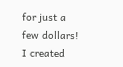for just a few dollars! I created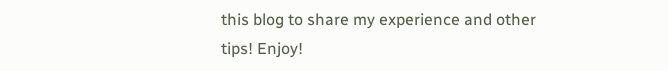this blog to share my experience and other tips! Enjoy!